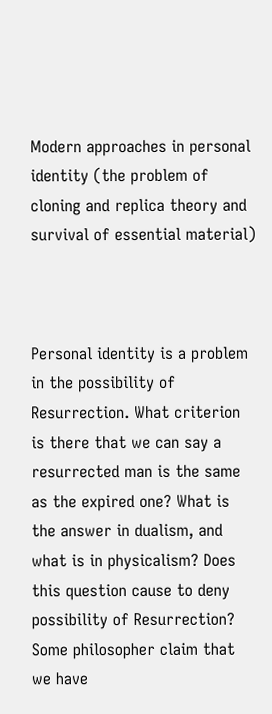Modern approaches in personal identity (the problem of cloning and replica theory and survival of essential material)



Personal identity is a problem in the possibility of Resurrection. What criterion is there that we can say a resurrected man is the same as the expired one? What is the answer in dualism, and what is in physicalism? Does this question cause to deny possibility of Resurrection? Some philosopher claim that we have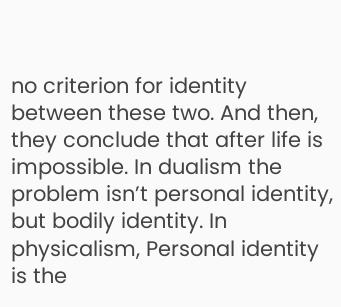no criterion for identity between these two. And then, they conclude that after life is impossible. In dualism the problem isn’t personal identity, but bodily identity. In physicalism, Personal identity is the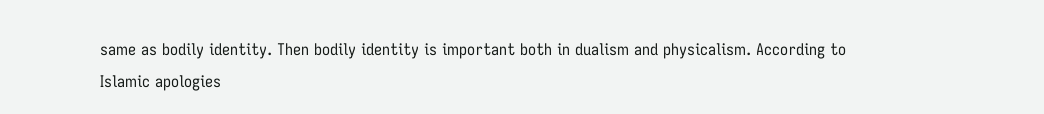same as bodily identity. Then bodily identity is important both in dualism and physicalism. According to Islamic apologies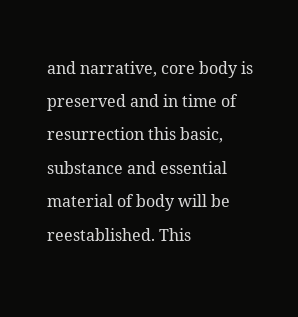and narrative, core body is preserved and in time of resurrection this basic, substance and essential material of body will be reestablished. This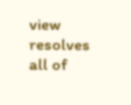view resolves all of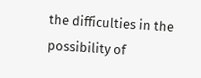the difficulties in the possibility of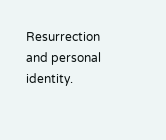Resurrection and personal identity.